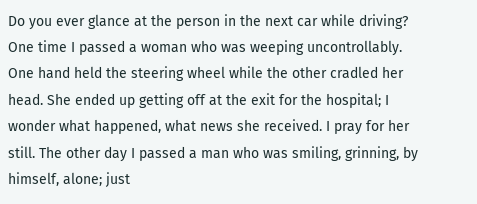Do you ever glance at the person in the next car while driving? One time I passed a woman who was weeping uncontrollably. One hand held the steering wheel while the other cradled her head. She ended up getting off at the exit for the hospital; I wonder what happened, what news she received. I pray for her still. The other day I passed a man who was smiling, grinning, by himself, alone; just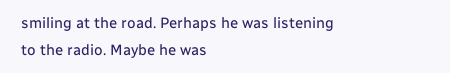smiling at the road. Perhaps he was listening to the radio. Maybe he was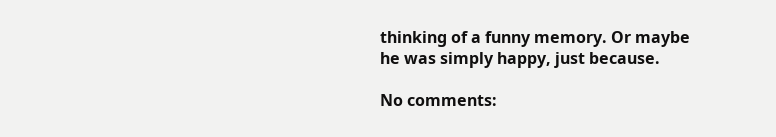thinking of a funny memory. Or maybe he was simply happy, just because.

No comments: